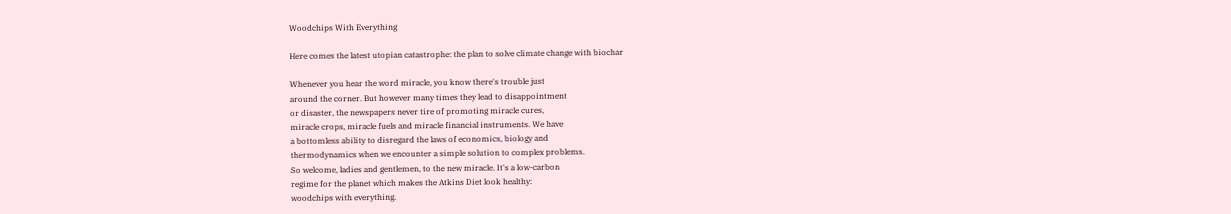Woodchips With Everything

Here comes the latest utopian catastrophe: the plan to solve climate change with biochar

Whenever you hear the word miracle, you know there's trouble just
around the corner. But however many times they lead to disappointment
or disaster, the newspapers never tire of promoting miracle cures,
miracle crops, miracle fuels and miracle financial instruments. We have
a bottomless ability to disregard the laws of economics, biology and
thermodynamics when we encounter a simple solution to complex problems.
So welcome, ladies and gentlemen, to the new miracle. It's a low-carbon
regime for the planet which makes the Atkins Diet look healthy:
woodchips with everything.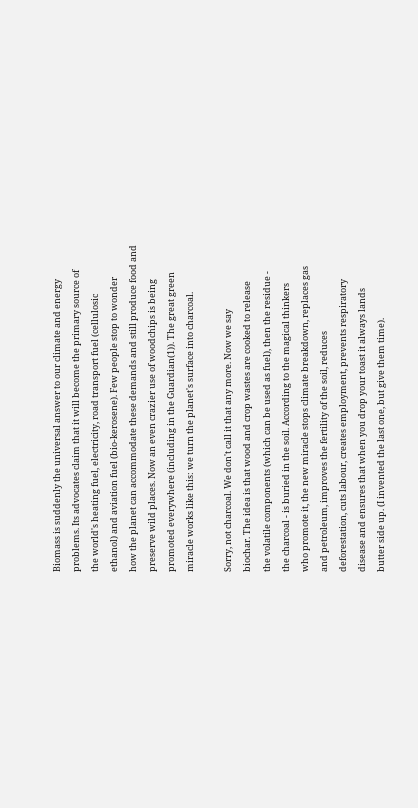Biomass is suddenly the universal answer to our climate and energy
problems. Its advocates claim that it will become the primary source of
the world's heating fuel, electricity, road transport fuel (cellulosic
ethanol) and aviation fuel (bio-kerosene). Few people stop to wonder
how the planet can accommodate these demands and still produce food and
preserve wild places. Now an even crazier use of woodchips is being
promoted everywhere (including in the Guardian(1)). The great green
miracle works like this: we turn the planet's surface into charcoal.

Sorry, not charcoal. We don't call it that any more. Now we say
biochar. The idea is that wood and crop wastes are cooked to release
the volatile components (which can be used as fuel), then the residue -
the charcoal - is buried in the soil. According to the magical thinkers
who promote it, the new miracle stops climate breakdown, replaces gas
and petroleum, improves the fertility of the soil, reduces
deforestation, cuts labour, creates employment, prevents respiratory
disease and ensures that when you drop your toast it always lands
butter side up. (I invented the last one, but give them time).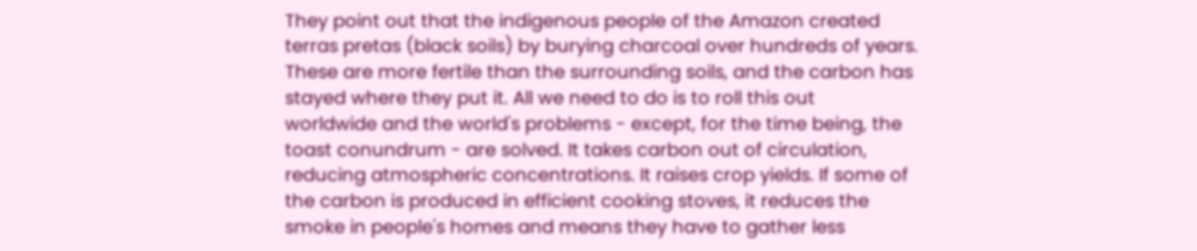They point out that the indigenous people of the Amazon created
terras pretas (black soils) by burying charcoal over hundreds of years.
These are more fertile than the surrounding soils, and the carbon has
stayed where they put it. All we need to do is to roll this out
worldwide and the world's problems - except, for the time being, the
toast conundrum - are solved. It takes carbon out of circulation,
reducing atmospheric concentrations. It raises crop yields. If some of
the carbon is produced in efficient cooking stoves, it reduces the
smoke in people's homes and means they have to gather less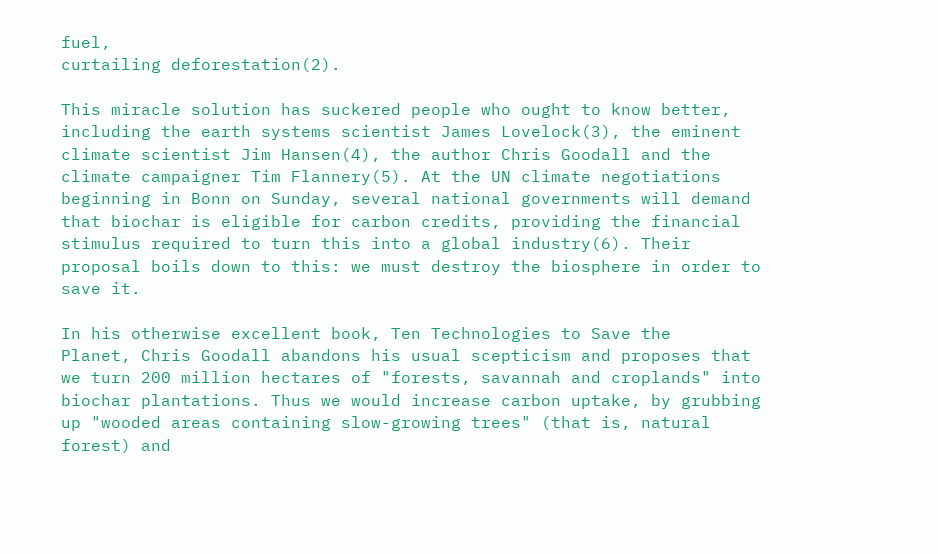fuel,
curtailing deforestation(2).

This miracle solution has suckered people who ought to know better,
including the earth systems scientist James Lovelock(3), the eminent
climate scientist Jim Hansen(4), the author Chris Goodall and the
climate campaigner Tim Flannery(5). At the UN climate negotiations
beginning in Bonn on Sunday, several national governments will demand
that biochar is eligible for carbon credits, providing the financial
stimulus required to turn this into a global industry(6). Their
proposal boils down to this: we must destroy the biosphere in order to
save it.

In his otherwise excellent book, Ten Technologies to Save the
Planet, Chris Goodall abandons his usual scepticism and proposes that
we turn 200 million hectares of "forests, savannah and croplands" into
biochar plantations. Thus we would increase carbon uptake, by grubbing
up "wooded areas containing slow-growing trees" (that is, natural
forest) and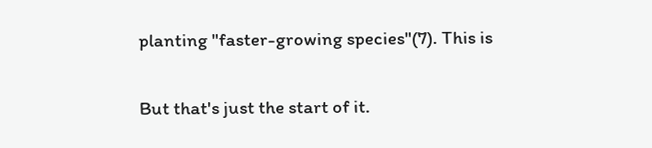planting "faster-growing species"(7). This is

But that's just the start of it.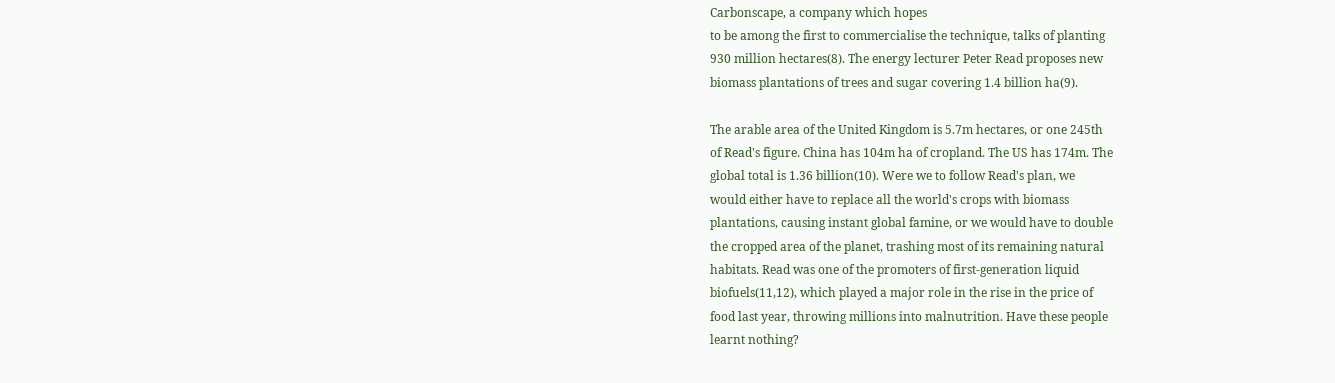Carbonscape, a company which hopes
to be among the first to commercialise the technique, talks of planting
930 million hectares(8). The energy lecturer Peter Read proposes new
biomass plantations of trees and sugar covering 1.4 billion ha(9).

The arable area of the United Kingdom is 5.7m hectares, or one 245th
of Read's figure. China has 104m ha of cropland. The US has 174m. The
global total is 1.36 billion(10). Were we to follow Read's plan, we
would either have to replace all the world's crops with biomass
plantations, causing instant global famine, or we would have to double
the cropped area of the planet, trashing most of its remaining natural
habitats. Read was one of the promoters of first-generation liquid
biofuels(11,12), which played a major role in the rise in the price of
food last year, throwing millions into malnutrition. Have these people
learnt nothing?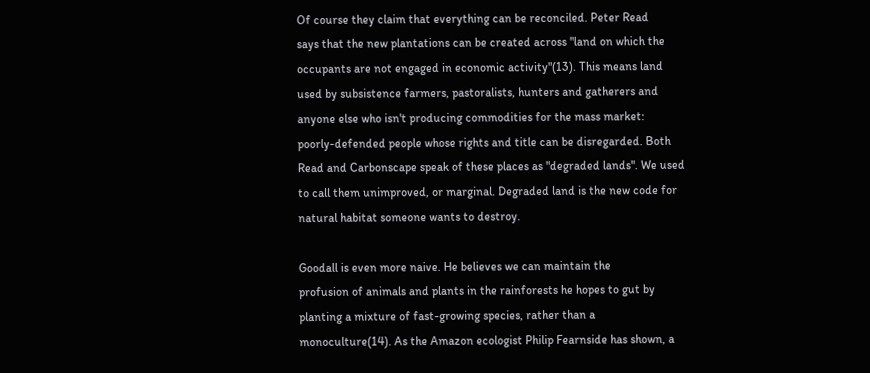Of course they claim that everything can be reconciled. Peter Read
says that the new plantations can be created across "land on which the
occupants are not engaged in economic activity"(13). This means land
used by subsistence farmers, pastoralists, hunters and gatherers and
anyone else who isn't producing commodities for the mass market:
poorly-defended people whose rights and title can be disregarded. Both
Read and Carbonscape speak of these places as "degraded lands". We used
to call them unimproved, or marginal. Degraded land is the new code for
natural habitat someone wants to destroy.

Goodall is even more naive. He believes we can maintain the
profusion of animals and plants in the rainforests he hopes to gut by
planting a mixture of fast-growing species, rather than a
monoculture(14). As the Amazon ecologist Philip Fearnside has shown, a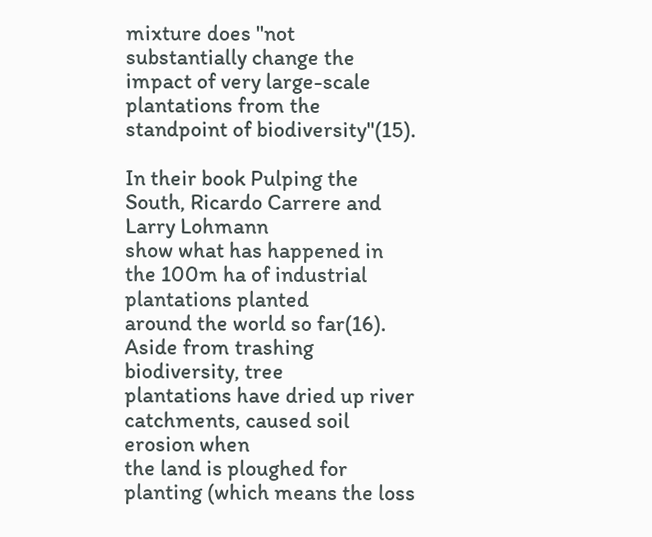mixture does "not substantially change the impact of very large-scale
plantations from the standpoint of biodiversity"(15).

In their book Pulping the South, Ricardo Carrere and Larry Lohmann
show what has happened in the 100m ha of industrial plantations planted
around the world so far(16). Aside from trashing biodiversity, tree
plantations have dried up river catchments, caused soil erosion when
the land is ploughed for planting (which means the loss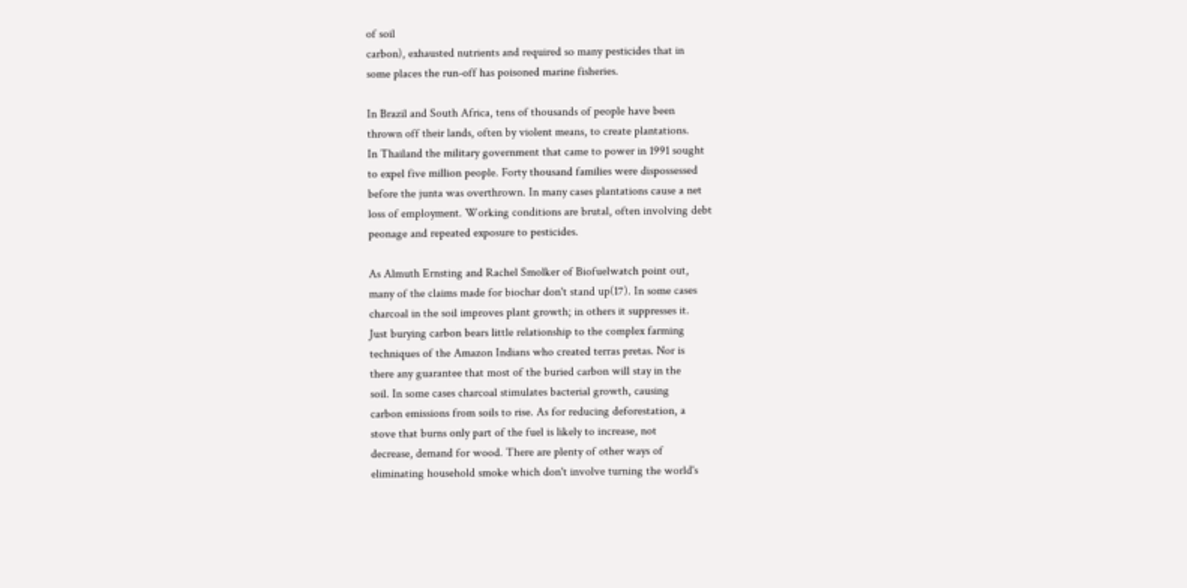of soil
carbon), exhausted nutrients and required so many pesticides that in
some places the run-off has poisoned marine fisheries.

In Brazil and South Africa, tens of thousands of people have been
thrown off their lands, often by violent means, to create plantations.
In Thailand the military government that came to power in 1991 sought
to expel five million people. Forty thousand families were dispossessed
before the junta was overthrown. In many cases plantations cause a net
loss of employment. Working conditions are brutal, often involving debt
peonage and repeated exposure to pesticides.

As Almuth Ernsting and Rachel Smolker of Biofuelwatch point out,
many of the claims made for biochar don't stand up(17). In some cases
charcoal in the soil improves plant growth; in others it suppresses it.
Just burying carbon bears little relationship to the complex farming
techniques of the Amazon Indians who created terras pretas. Nor is
there any guarantee that most of the buried carbon will stay in the
soil. In some cases charcoal stimulates bacterial growth, causing
carbon emissions from soils to rise. As for reducing deforestation, a
stove that burns only part of the fuel is likely to increase, not
decrease, demand for wood. There are plenty of other ways of
eliminating household smoke which don't involve turning the world's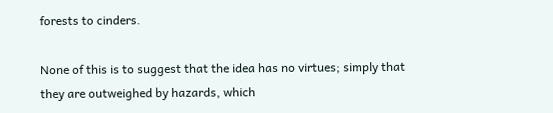forests to cinders.

None of this is to suggest that the idea has no virtues; simply that
they are outweighed by hazards, which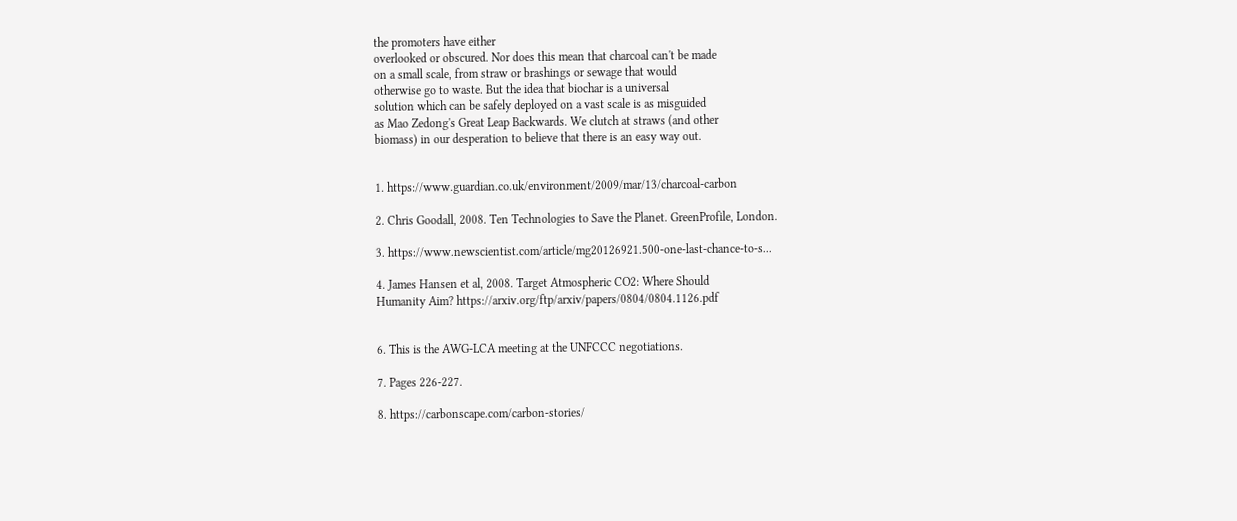the promoters have either
overlooked or obscured. Nor does this mean that charcoal can't be made
on a small scale, from straw or brashings or sewage that would
otherwise go to waste. But the idea that biochar is a universal
solution which can be safely deployed on a vast scale is as misguided
as Mao Zedong's Great Leap Backwards. We clutch at straws (and other
biomass) in our desperation to believe that there is an easy way out.


1. https://www.guardian.co.uk/environment/2009/mar/13/charcoal-carbon

2. Chris Goodall, 2008. Ten Technologies to Save the Planet. GreenProfile, London.

3. https://www.newscientist.com/article/mg20126921.500-one-last-chance-to-s...

4. James Hansen et al, 2008. Target Atmospheric CO2: Where Should
Humanity Aim? https://arxiv.org/ftp/arxiv/papers/0804/0804.1126.pdf


6. This is the AWG-LCA meeting at the UNFCCC negotiations.

7. Pages 226-227.

8. https://carbonscape.com/carbon-stories/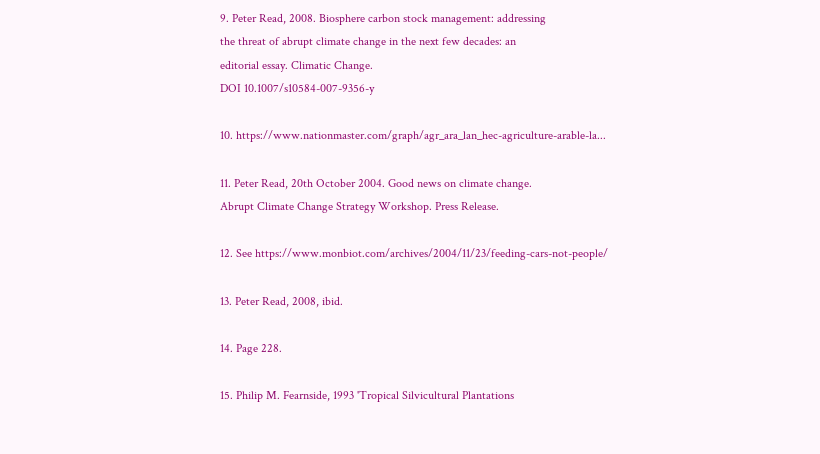9. Peter Read, 2008. Biosphere carbon stock management: addressing
the threat of abrupt climate change in the next few decades: an
editorial essay. Climatic Change.
DOI 10.1007/s10584-007-9356-y

10. https://www.nationmaster.com/graph/agr_ara_lan_hec-agriculture-arable-la...

11. Peter Read, 20th October 2004. Good news on climate change.
Abrupt Climate Change Strategy Workshop. Press Release.

12. See https://www.monbiot.com/archives/2004/11/23/feeding-cars-not-people/

13. Peter Read, 2008, ibid.

14. Page 228.

15. Philip M. Fearnside, 1993 'Tropical Silvicultural Plantations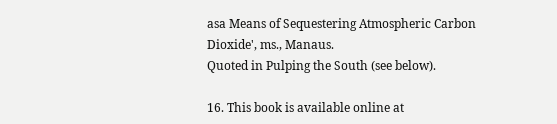asa Means of Sequestering Atmospheric Carbon Dioxide', ms., Manaus.
Quoted in Pulping the South (see below).

16. This book is available online at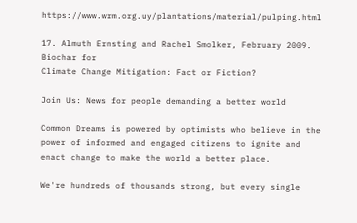https://www.wrm.org.uy/plantations/material/pulping.html

17. Almuth Ernsting and Rachel Smolker, February 2009. Biochar for
Climate Change Mitigation: Fact or Fiction?

Join Us: News for people demanding a better world

Common Dreams is powered by optimists who believe in the power of informed and engaged citizens to ignite and enact change to make the world a better place.

We're hundreds of thousands strong, but every single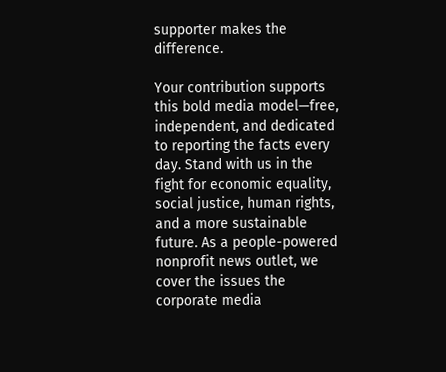supporter makes the difference.

Your contribution supports this bold media model—free, independent, and dedicated to reporting the facts every day. Stand with us in the fight for economic equality, social justice, human rights, and a more sustainable future. As a people-powered nonprofit news outlet, we cover the issues the corporate media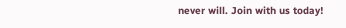never will. Join with us today!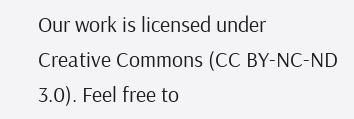Our work is licensed under Creative Commons (CC BY-NC-ND 3.0). Feel free to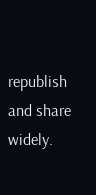republish and share widely.